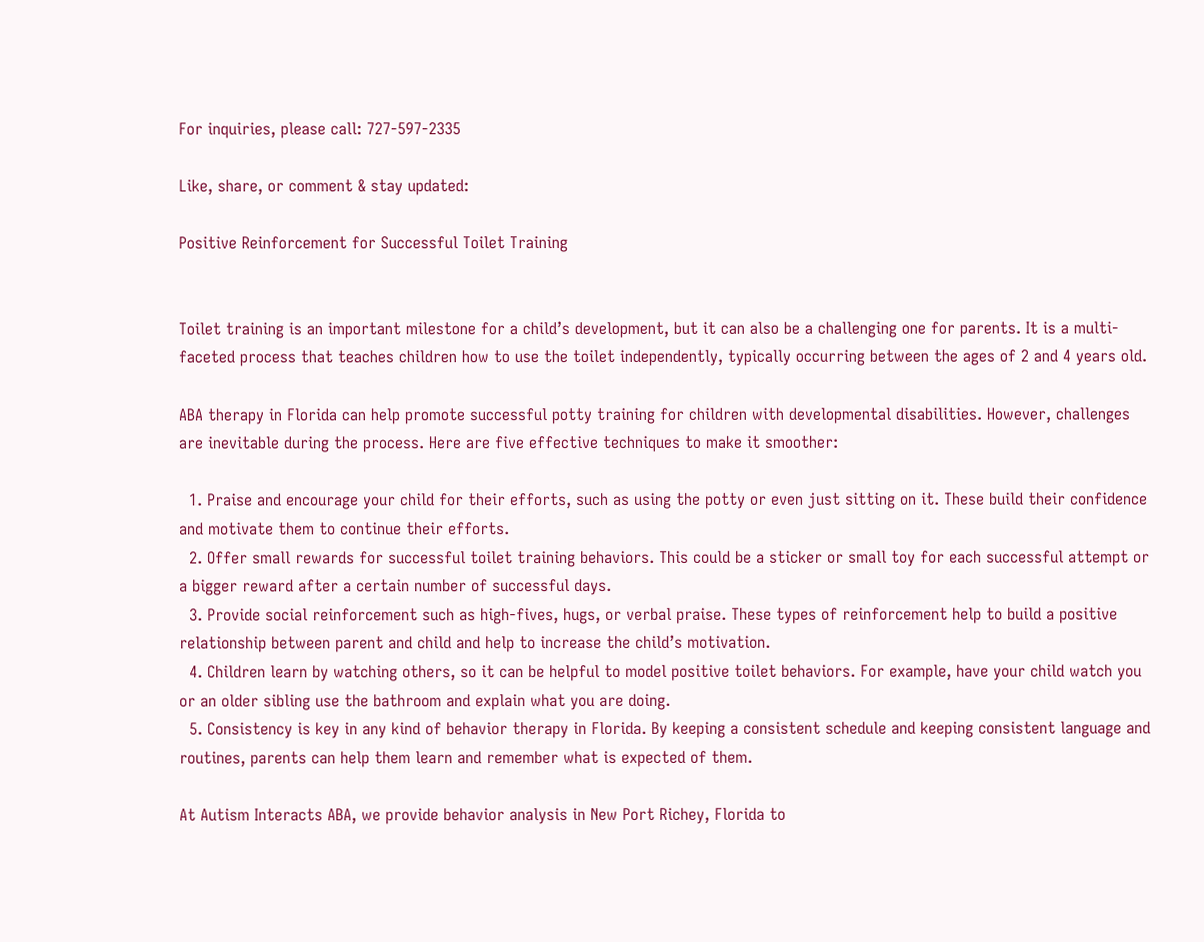For inquiries, please call: 727-597-2335

Like, share, or comment & stay updated:

Positive Reinforcement for Successful Toilet Training


Toilet training is an important milestone for a child’s development, but it can also be a challenging one for parents. It is a multi-faceted process that teaches children how to use the toilet independently, typically occurring between the ages of 2 and 4 years old.

ABA therapy in Florida can help promote successful potty training for children with developmental disabilities. However, challenges are inevitable during the process. Here are five effective techniques to make it smoother:

  1. Praise and encourage your child for their efforts, such as using the potty or even just sitting on it. These build their confidence and motivate them to continue their efforts.
  2. Offer small rewards for successful toilet training behaviors. This could be a sticker or small toy for each successful attempt or a bigger reward after a certain number of successful days.
  3. Provide social reinforcement such as high-fives, hugs, or verbal praise. These types of reinforcement help to build a positive relationship between parent and child and help to increase the child’s motivation.
  4. Children learn by watching others, so it can be helpful to model positive toilet behaviors. For example, have your child watch you or an older sibling use the bathroom and explain what you are doing.
  5. Consistency is key in any kind of behavior therapy in Florida. By keeping a consistent schedule and keeping consistent language and routines, parents can help them learn and remember what is expected of them.

At Autism Interacts ABA, we provide behavior analysis in New Port Richey, Florida to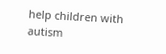help children with autism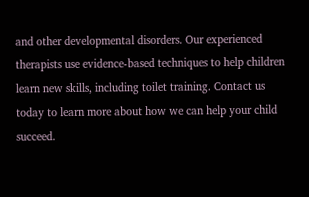and other developmental disorders. Our experienced therapists use evidence-based techniques to help children learn new skills, including toilet training. Contact us today to learn more about how we can help your child succeed.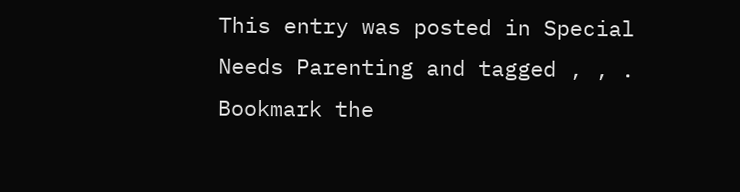This entry was posted in Special Needs Parenting and tagged , , . Bookmark the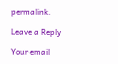permalink.

Leave a Reply

Your email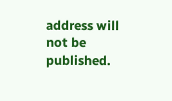address will not be published.